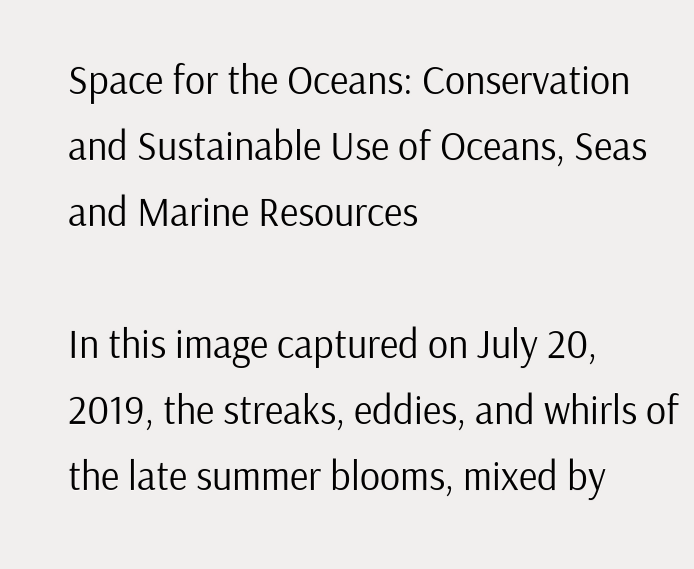Space for the Oceans: Conservation and Sustainable Use of Oceans, Seas and Marine Resources

In this image captured on July 20, 2019, the streaks, eddies, and whirls of the late summer blooms, mixed by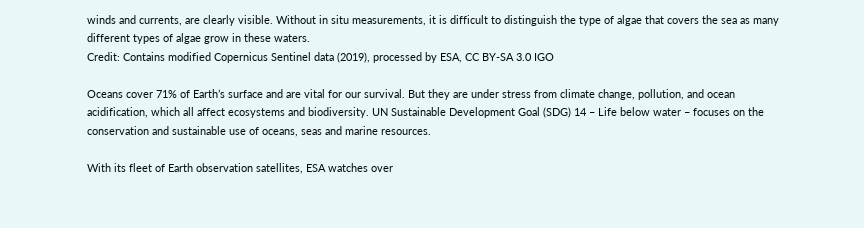winds and currents, are clearly visible. Without in situ measurements, it is difficult to distinguish the type of algae that covers the sea as many different types of algae grow in these waters.
Credit: Contains modified Copernicus Sentinel data (2019), processed by ESA, CC BY-SA 3.0 IGO

Oceans cover 71% of Earth’s surface and are vital for our survival. But they are under stress from climate change, pollution, and ocean acidification, which all affect ecosystems and biodiversity. UN Sustainable Development Goal (SDG) 14 – Life below water – focuses on the conservation and sustainable use of oceans, seas and marine resources.

With its fleet of Earth observation satellites, ESA watches over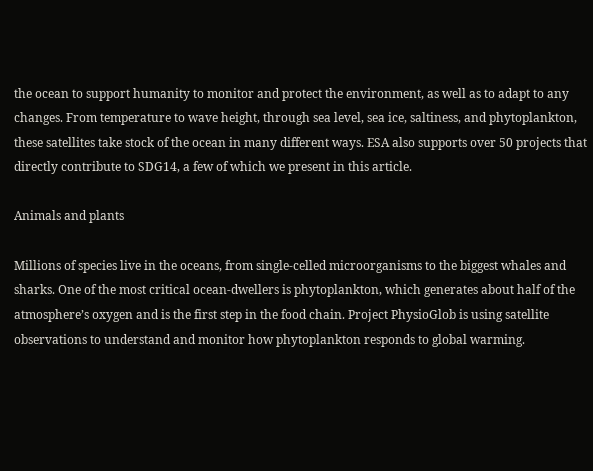the ocean to support humanity to monitor and protect the environment, as well as to adapt to any changes. From temperature to wave height, through sea level, sea ice, saltiness, and phytoplankton, these satellites take stock of the ocean in many different ways. ESA also supports over 50 projects that directly contribute to SDG14, a few of which we present in this article.

Animals and plants

Millions of species live in the oceans, from single-celled microorganisms to the biggest whales and sharks. One of the most critical ocean-dwellers is phytoplankton, which generates about half of the atmosphere’s oxygen and is the first step in the food chain. Project PhysioGlob is using satellite observations to understand and monitor how phytoplankton responds to global warming.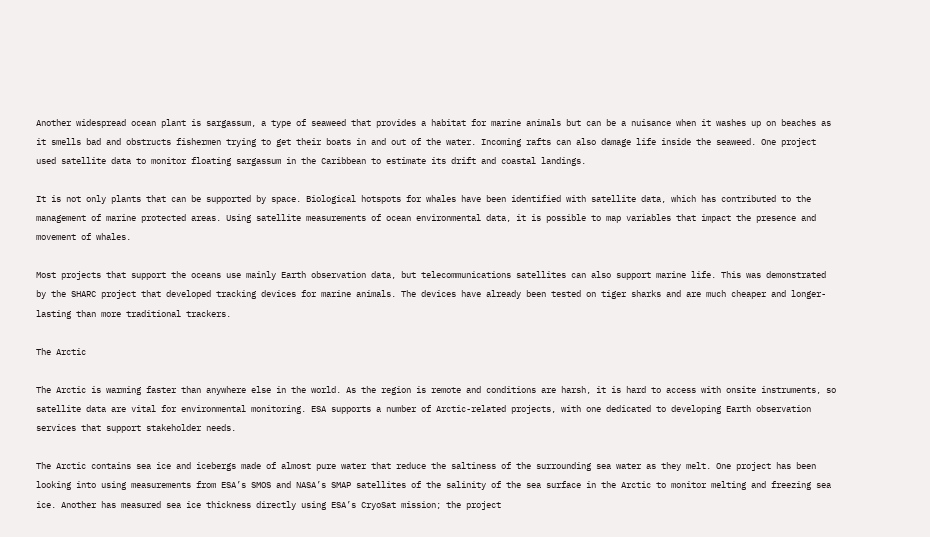Another widespread ocean plant is sargassum, a type of seaweed that provides a habitat for marine animals but can be a nuisance when it washes up on beaches as it smells bad and obstructs fishermen trying to get their boats in and out of the water. Incoming rafts can also damage life inside the seaweed. One project used satellite data to monitor floating sargassum in the Caribbean to estimate its drift and coastal landings.

It is not only plants that can be supported by space. Biological hotspots for whales have been identified with satellite data, which has contributed to the management of marine protected areas. Using satellite measurements of ocean environmental data, it is possible to map variables that impact the presence and movement of whales.

Most projects that support the oceans use mainly Earth observation data, but telecommunications satellites can also support marine life. This was demonstrated by the SHARC project that developed tracking devices for marine animals. The devices have already been tested on tiger sharks and are much cheaper and longer-lasting than more traditional trackers.

The Arctic

The Arctic is warming faster than anywhere else in the world. As the region is remote and conditions are harsh, it is hard to access with onsite instruments, so satellite data are vital for environmental monitoring. ESA supports a number of Arctic-related projects, with one dedicated to developing Earth observation services that support stakeholder needs.

The Arctic contains sea ice and icebergs made of almost pure water that reduce the saltiness of the surrounding sea water as they melt. One project has been looking into using measurements from ESA’s SMOS and NASA’s SMAP satellites of the salinity of the sea surface in the Arctic to monitor melting and freezing sea ice. Another has measured sea ice thickness directly using ESA’s CryoSat mission; the project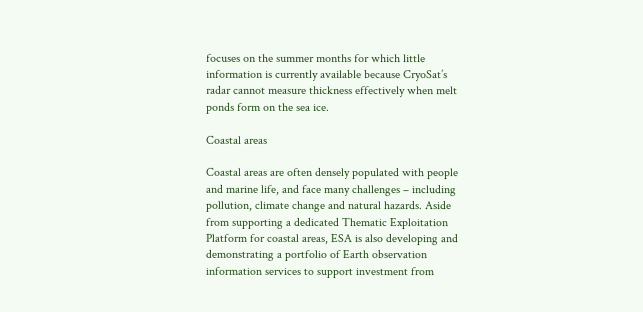focuses on the summer months for which little information is currently available because CryoSat’s radar cannot measure thickness effectively when melt ponds form on the sea ice.

Coastal areas

Coastal areas are often densely populated with people and marine life, and face many challenges – including pollution, climate change and natural hazards. Aside from supporting a dedicated Thematic Exploitation Platform for coastal areas, ESA is also developing and demonstrating a portfolio of Earth observation information services to support investment from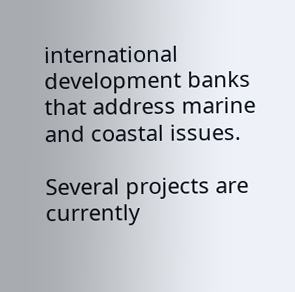international development banks that address marine and coastal issues.

Several projects are currently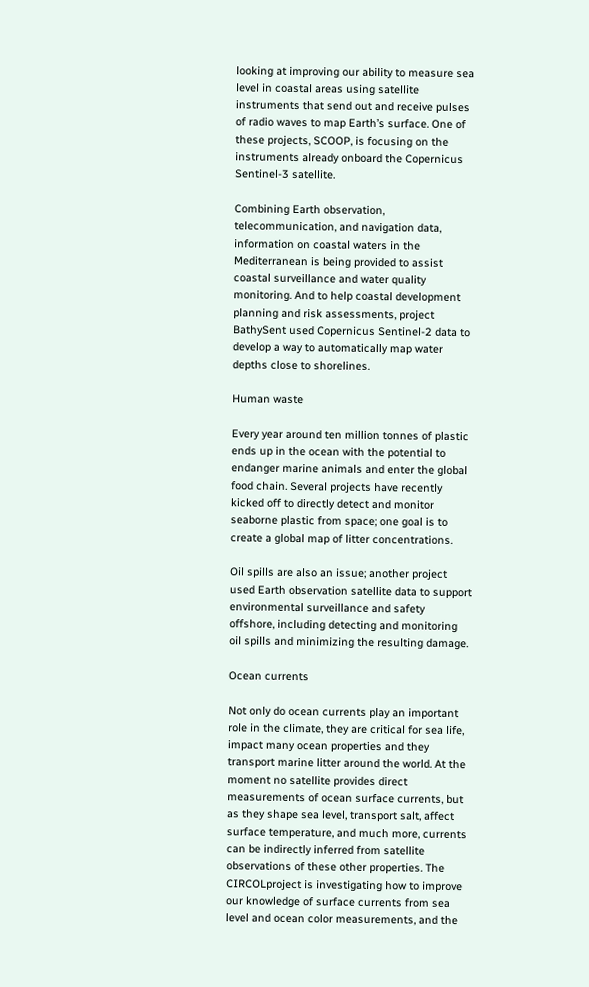looking at improving our ability to measure sea level in coastal areas using satellite instruments that send out and receive pulses of radio waves to map Earth’s surface. One of these projects, SCOOP, is focusing on the instruments already onboard the Copernicus Sentinel-3 satellite.

Combining Earth observation, telecommunication, and navigation data, information on coastal waters in the Mediterranean is being provided to assist coastal surveillance and water quality monitoring. And to help coastal development planning and risk assessments, project BathySent used Copernicus Sentinel-2 data to develop a way to automatically map water depths close to shorelines.

Human waste

Every year around ten million tonnes of plastic ends up in the ocean with the potential to endanger marine animals and enter the global food chain. Several projects have recently kicked off to directly detect and monitor seaborne plastic from space; one goal is to create a global map of litter concentrations.

Oil spills are also an issue; another project used Earth observation satellite data to support environmental surveillance and safety offshore, including detecting and monitoring oil spills and minimizing the resulting damage.

Ocean currents

Not only do ocean currents play an important role in the climate, they are critical for sea life, impact many ocean properties and they transport marine litter around the world. At the moment no satellite provides direct measurements of ocean surface currents, but as they shape sea level, transport salt, affect surface temperature, and much more, currents can be indirectly inferred from satellite observations of these other properties. The CIRCOLproject is investigating how to improve our knowledge of surface currents from sea level and ocean color measurements, and the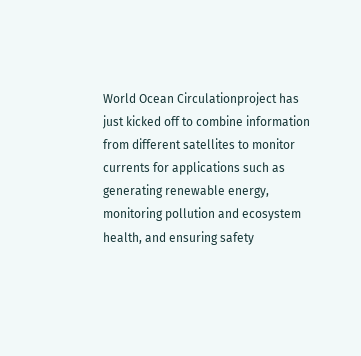World Ocean Circulationproject has just kicked off to combine information from different satellites to monitor currents for applications such as generating renewable energy, monitoring pollution and ecosystem health, and ensuring safety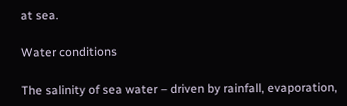at sea.

Water conditions

The salinity of sea water – driven by rainfall, evaporation,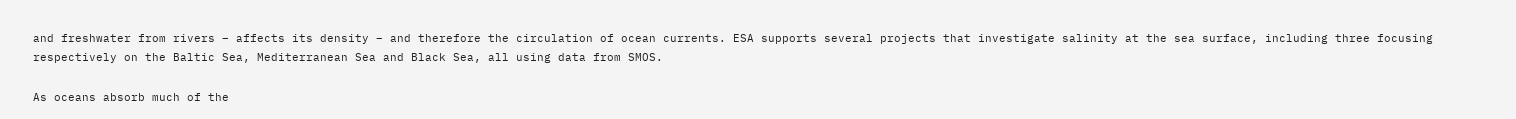and freshwater from rivers – affects its density – and therefore the circulation of ocean currents. ESA supports several projects that investigate salinity at the sea surface, including three focusing respectively on the Baltic Sea, Mediterranean Sea and Black Sea, all using data from SMOS.

As oceans absorb much of the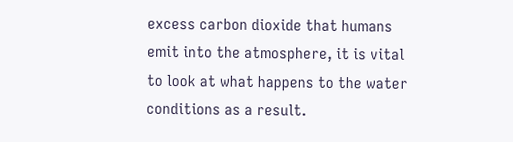excess carbon dioxide that humans emit into the atmosphere, it is vital to look at what happens to the water conditions as a result.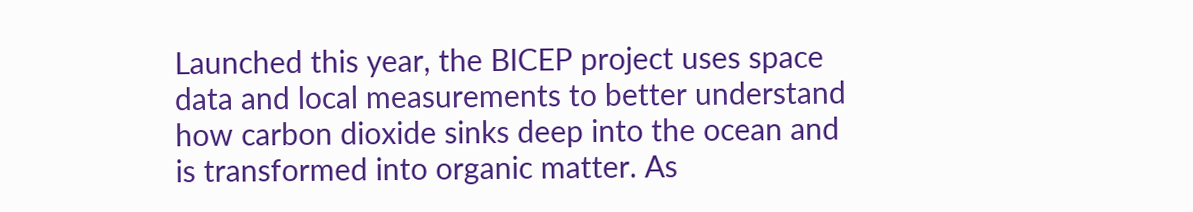Launched this year, the BICEP project uses space data and local measurements to better understand how carbon dioxide sinks deep into the ocean and is transformed into organic matter. As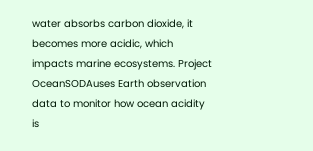water absorbs carbon dioxide, it becomes more acidic, which impacts marine ecosystems. Project OceanSODAuses Earth observation data to monitor how ocean acidity is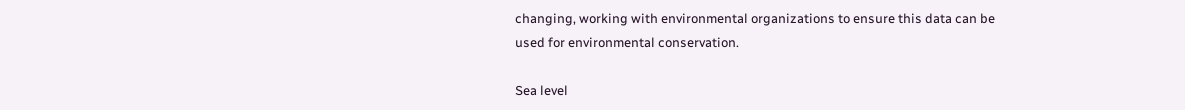changing, working with environmental organizations to ensure this data can be used for environmental conservation.

Sea level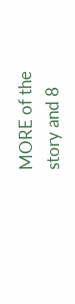MORE of the story and 8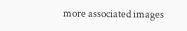more associated images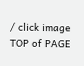/ click image TOP of PAGE